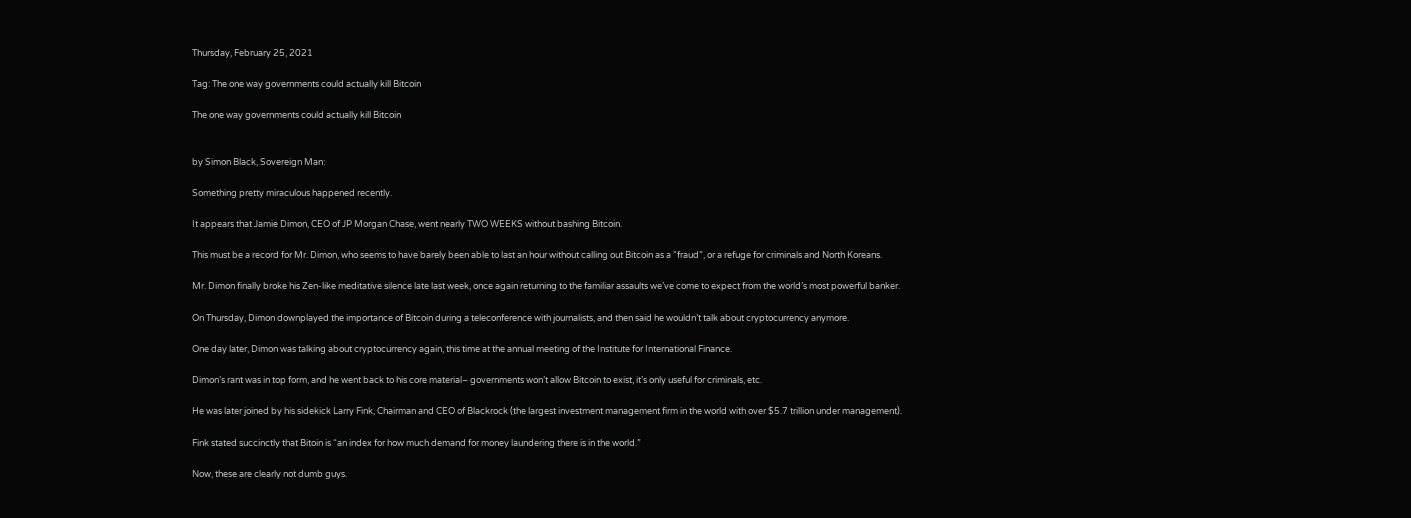Thursday, February 25, 2021

Tag: The one way governments could actually kill Bitcoin

The one way governments could actually kill Bitcoin


by Simon Black, Sovereign Man:

Something pretty miraculous happened recently.

It appears that Jamie Dimon, CEO of JP Morgan Chase, went nearly TWO WEEKS without bashing Bitcoin.

This must be a record for Mr. Dimon, who seems to have barely been able to last an hour without calling out Bitcoin as a “fraud”, or a refuge for criminals and North Koreans.

Mr. Dimon finally broke his Zen-like meditative silence late last week, once again returning to the familiar assaults we’ve come to expect from the world’s most powerful banker.

On Thursday, Dimon downplayed the importance of Bitcoin during a teleconference with journalists, and then said he wouldn’t talk about cryptocurrency anymore.

One day later, Dimon was talking about cryptocurrency again, this time at the annual meeting of the Institute for International Finance.

Dimon’s rant was in top form, and he went back to his core material– governments won’t allow Bitcoin to exist, it’s only useful for criminals, etc.

He was later joined by his sidekick Larry Fink, Chairman and CEO of Blackrock (the largest investment management firm in the world with over $5.7 trillion under management).

Fink stated succinctly that Bitoin is “an index for how much demand for money laundering there is in the world.”

Now, these are clearly not dumb guys.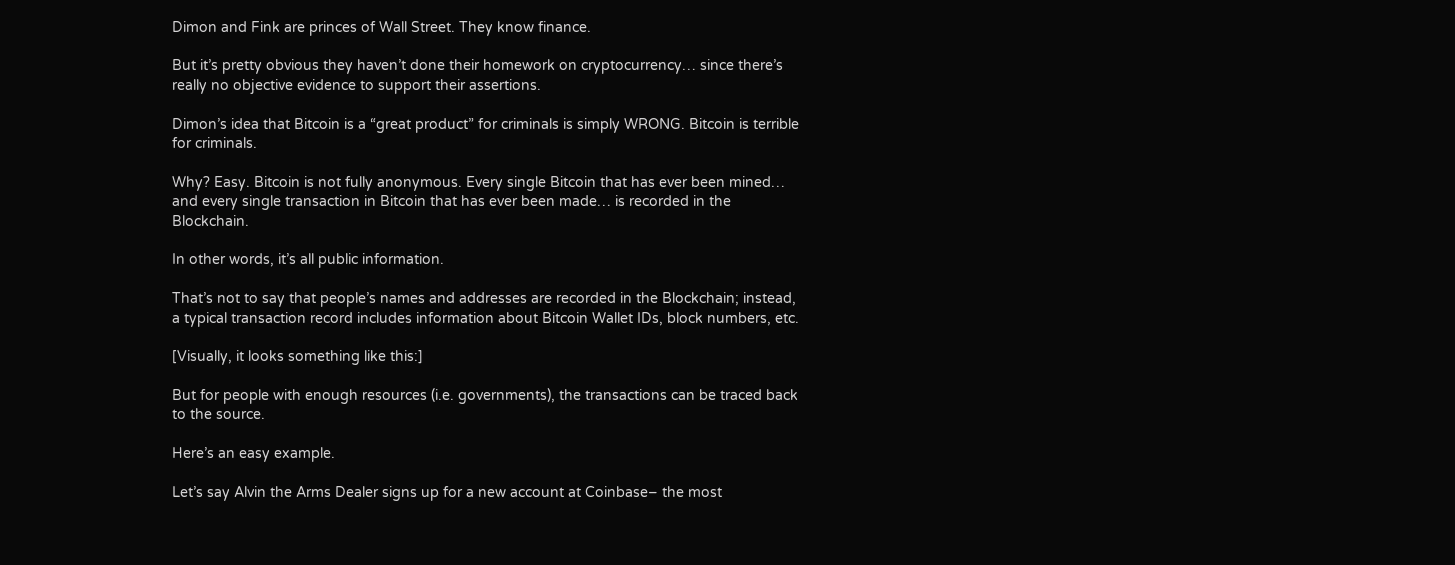Dimon and Fink are princes of Wall Street. They know finance.

But it’s pretty obvious they haven’t done their homework on cryptocurrency… since there’s really no objective evidence to support their assertions.

Dimon’s idea that Bitcoin is a “great product” for criminals is simply WRONG. Bitcoin is terrible for criminals.

Why? Easy. Bitcoin is not fully anonymous. Every single Bitcoin that has ever been mined… and every single transaction in Bitcoin that has ever been made… is recorded in the Blockchain.

In other words, it’s all public information.

That’s not to say that people’s names and addresses are recorded in the Blockchain; instead, a typical transaction record includes information about Bitcoin Wallet IDs, block numbers, etc.

[Visually, it looks something like this:]

But for people with enough resources (i.e. governments), the transactions can be traced back to the source.

Here’s an easy example.

Let’s say Alvin the Arms Dealer signs up for a new account at Coinbase– the most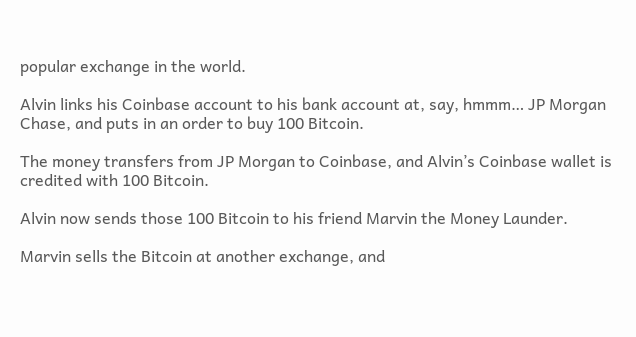popular exchange in the world.

Alvin links his Coinbase account to his bank account at, say, hmmm… JP Morgan Chase, and puts in an order to buy 100 Bitcoin.

The money transfers from JP Morgan to Coinbase, and Alvin’s Coinbase wallet is credited with 100 Bitcoin.

Alvin now sends those 100 Bitcoin to his friend Marvin the Money Launder.

Marvin sells the Bitcoin at another exchange, and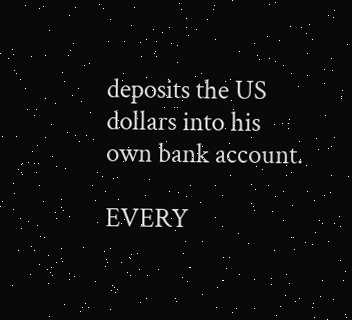deposits the US dollars into his own bank account.

EVERY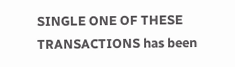SINGLE ONE OF THESE TRANSACTIONS has been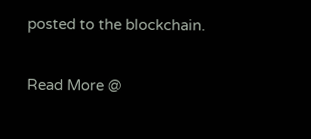posted to the blockchain.

Read More @